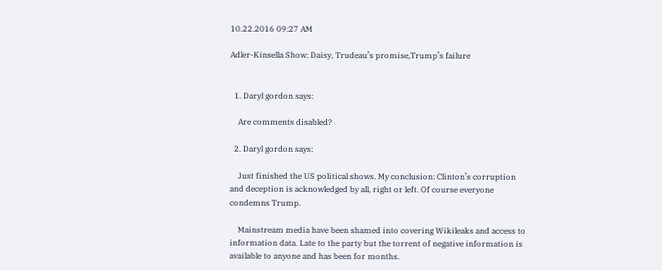10.22.2016 09:27 AM

Adler-Kinsella Show: Daisy, Trudeau’s promise,Trump’s failure


  1. Daryl gordon says:

    Are comments disabled?

  2. Daryl gordon says:

    Just finished the US political shows. My conclusion: Clinton’s corruption and deception is acknowledged by all, right or left. Of course everyone condemns Trump.

    Mainstream media have been shamed into covering Wikileaks and access to information data. Late to the party but the torrent of negative information is available to anyone and has been for months.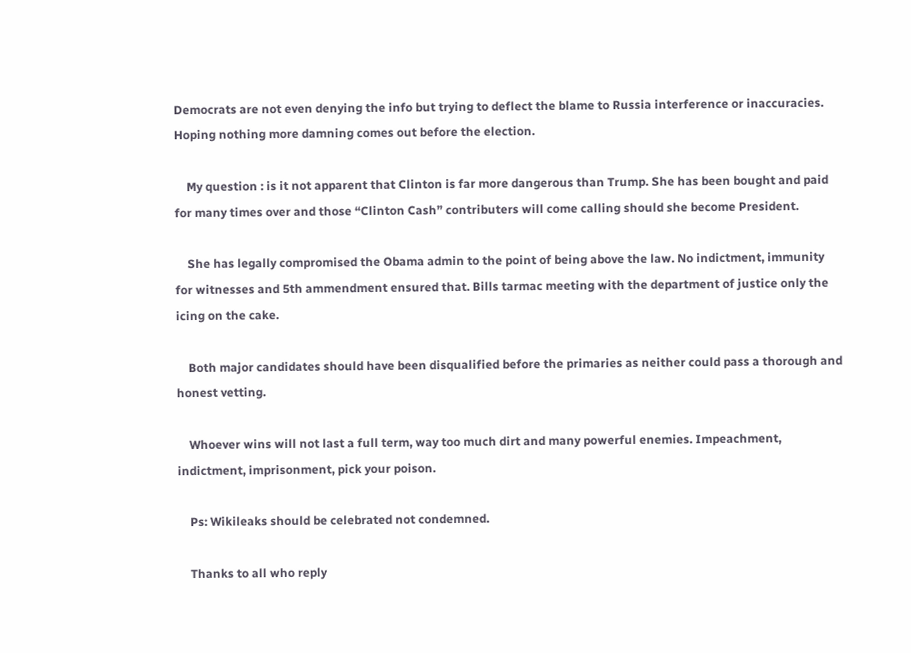Democrats are not even denying the info but trying to deflect the blame to Russia interference or inaccuracies. Hoping nothing more damning comes out before the election.

    My question : is it not apparent that Clinton is far more dangerous than Trump. She has been bought and paid for many times over and those “Clinton Cash” contributers will come calling should she become President.

    She has legally compromised the Obama admin to the point of being above the law. No indictment, immunity for witnesses and 5th ammendment ensured that. Bills tarmac meeting with the department of justice only the icing on the cake.

    Both major candidates should have been disqualified before the primaries as neither could pass a thorough and honest vetting.

    Whoever wins will not last a full term, way too much dirt and many powerful enemies. Impeachment, indictment, imprisonment, pick your poison.

    Ps: Wikileaks should be celebrated not condemned.

    Thanks to all who reply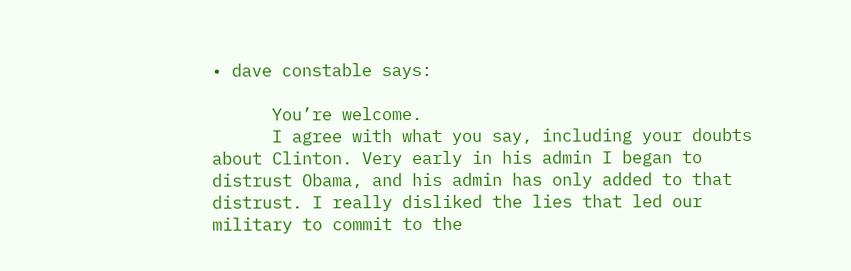• dave constable says:

      You’re welcome.
      I agree with what you say, including your doubts about Clinton. Very early in his admin I began to distrust Obama, and his admin has only added to that distrust. I really disliked the lies that led our military to commit to the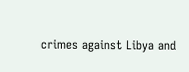crimes against Libya and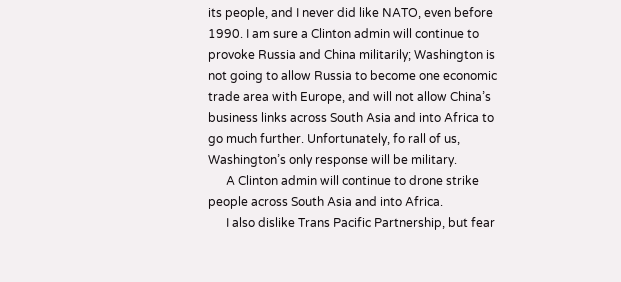its people, and I never did like NATO, even before 1990. I am sure a Clinton admin will continue to provoke Russia and China militarily; Washington is not going to allow Russia to become one economic trade area with Europe, and will not allow China’s business links across South Asia and into Africa to go much further. Unfortunately, fo rall of us, Washington’s only response will be military.
      A Clinton admin will continue to drone strike people across South Asia and into Africa.
      I also dislike Trans Pacific Partnership, but fear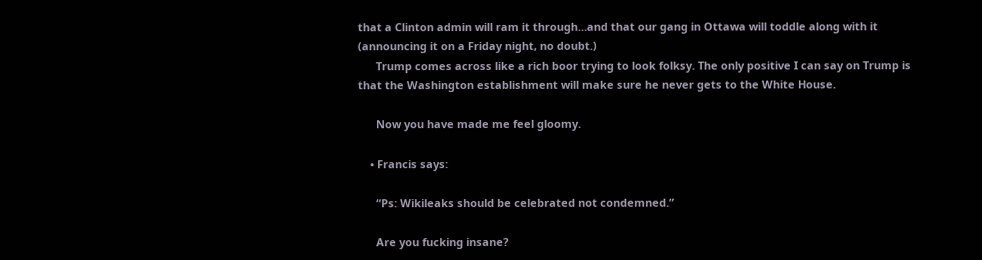that a Clinton admin will ram it through…and that our gang in Ottawa will toddle along with it (announcing it on a Friday night, no doubt.)
      Trump comes across like a rich boor trying to look folksy. The only positive I can say on Trump is that the Washington establishment will make sure he never gets to the White House.

      Now you have made me feel gloomy.

    • Francis says:

      “Ps: Wikileaks should be celebrated not condemned.”

      Are you fucking insane?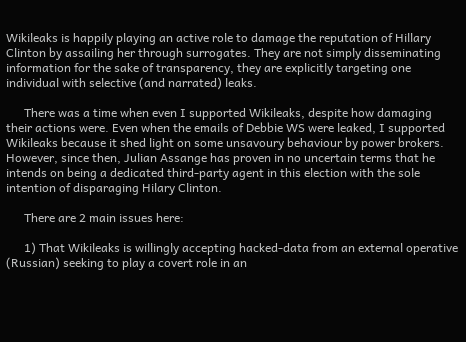Wikileaks is happily playing an active role to damage the reputation of Hillary Clinton by assailing her through surrogates. They are not simply disseminating information for the sake of transparency, they are explicitly targeting one individual with selective (and narrated) leaks.

      There was a time when even I supported Wikileaks, despite how damaging their actions were. Even when the emails of Debbie WS were leaked, I supported Wikileaks because it shed light on some unsavoury behaviour by power brokers. However, since then, Julian Assange has proven in no uncertain terms that he intends on being a dedicated third-party agent in this election with the sole intention of disparaging Hilary Clinton.

      There are 2 main issues here:

      1) That Wikileaks is willingly accepting hacked-data from an external operative (Russian) seeking to play a covert role in an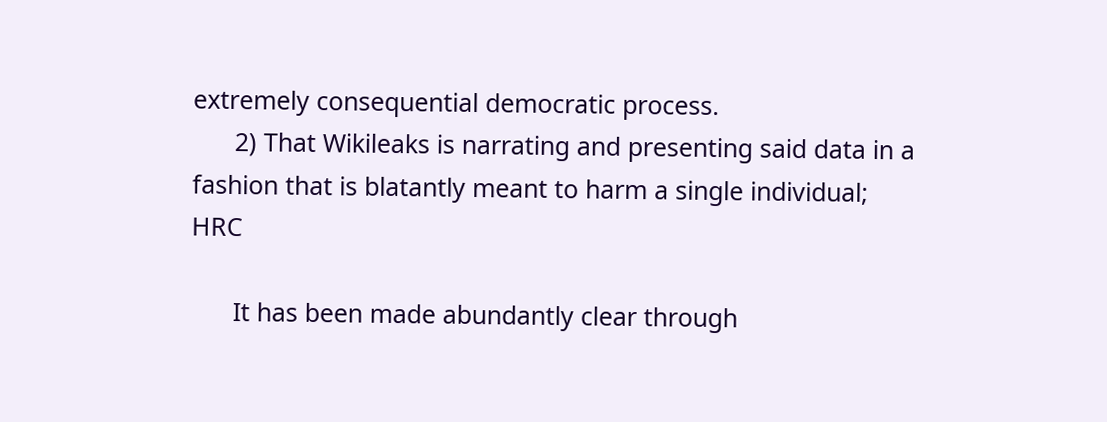extremely consequential democratic process.
      2) That Wikileaks is narrating and presenting said data in a fashion that is blatantly meant to harm a single individual; HRC

      It has been made abundantly clear through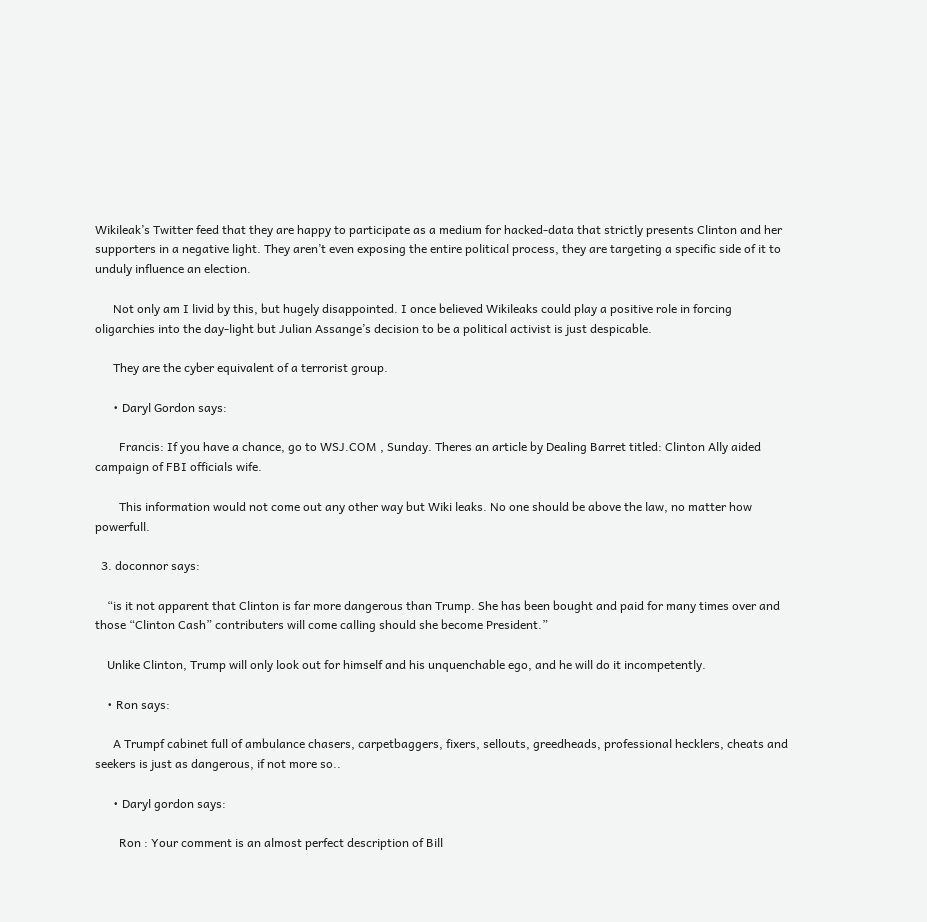Wikileak’s Twitter feed that they are happy to participate as a medium for hacked-data that strictly presents Clinton and her supporters in a negative light. They aren’t even exposing the entire political process, they are targeting a specific side of it to unduly influence an election.

      Not only am I livid by this, but hugely disappointed. I once believed Wikileaks could play a positive role in forcing oligarchies into the day-light but Julian Assange’s decision to be a political activist is just despicable.

      They are the cyber equivalent of a terrorist group.

      • Daryl Gordon says:

        Francis: If you have a chance, go to WSJ.COM , Sunday. Theres an article by Dealing Barret titled: Clinton Ally aided campaign of FBI officials wife.

        This information would not come out any other way but Wiki leaks. No one should be above the law, no matter how powerfull.

  3. doconnor says:

    “is it not apparent that Clinton is far more dangerous than Trump. She has been bought and paid for many times over and those “Clinton Cash” contributers will come calling should she become President.”

    Unlike Clinton, Trump will only look out for himself and his unquenchable ego, and he will do it incompetently.

    • Ron says:

      A Trumpf cabinet full of ambulance chasers, carpetbaggers, fixers, sellouts, greedheads, professional hecklers, cheats and seekers is just as dangerous, if not more so..

      • Daryl gordon says:

        Ron : Your comment is an almost perfect description of Bill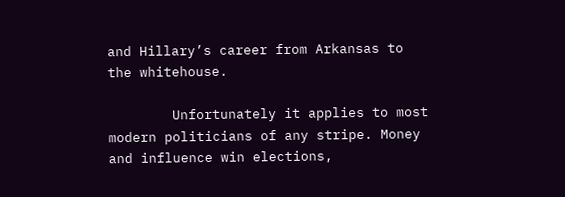and Hillary’s career from Arkansas to the whitehouse.

        Unfortunately it applies to most modern politicians of any stripe. Money and influence win elections,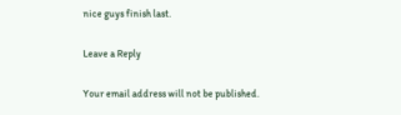nice guys finish last.

Leave a Reply

Your email address will not be published.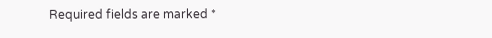Required fields are marked *